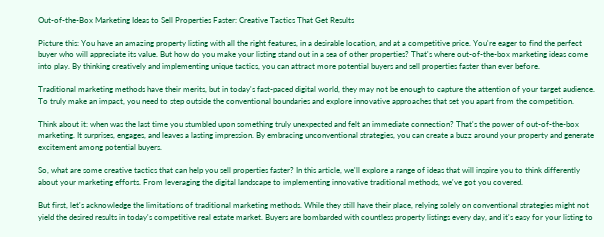Out-of-the-Box Marketing Ideas to Sell Properties Faster: Creative Tactics That Get Results

Picture this: You have an amazing property listing with all the right features, in a desirable location, and at a competitive price. You're eager to find the perfect buyer who will appreciate its value. But how do you make your listing stand out in a sea of other properties? That's where out-of-the-box marketing ideas come into play. By thinking creatively and implementing unique tactics, you can attract more potential buyers and sell properties faster than ever before.

Traditional marketing methods have their merits, but in today's fast-paced digital world, they may not be enough to capture the attention of your target audience. To truly make an impact, you need to step outside the conventional boundaries and explore innovative approaches that set you apart from the competition.

Think about it: when was the last time you stumbled upon something truly unexpected and felt an immediate connection? That's the power of out-of-the-box marketing. It surprises, engages, and leaves a lasting impression. By embracing unconventional strategies, you can create a buzz around your property and generate excitement among potential buyers.

So, what are some creative tactics that can help you sell properties faster? In this article, we'll explore a range of ideas that will inspire you to think differently about your marketing efforts. From leveraging the digital landscape to implementing innovative traditional methods, we've got you covered.

But first, let's acknowledge the limitations of traditional marketing methods. While they still have their place, relying solely on conventional strategies might not yield the desired results in today's competitive real estate market. Buyers are bombarded with countless property listings every day, and it's easy for your listing to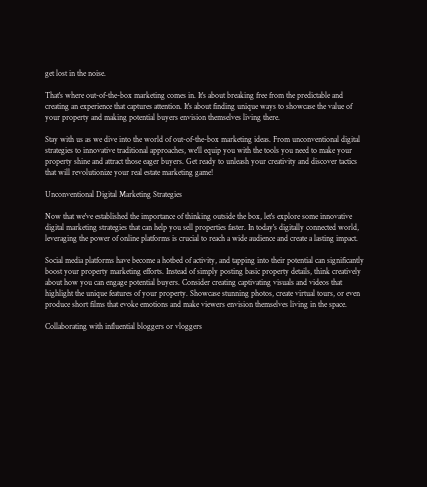get lost in the noise.

That's where out-of-the-box marketing comes in. It's about breaking free from the predictable and creating an experience that captures attention. It's about finding unique ways to showcase the value of your property and making potential buyers envision themselves living there.

Stay with us as we dive into the world of out-of-the-box marketing ideas. From unconventional digital strategies to innovative traditional approaches, we'll equip you with the tools you need to make your property shine and attract those eager buyers. Get ready to unleash your creativity and discover tactics that will revolutionize your real estate marketing game!

Unconventional Digital Marketing Strategies

Now that we've established the importance of thinking outside the box, let's explore some innovative digital marketing strategies that can help you sell properties faster. In today's digitally connected world, leveraging the power of online platforms is crucial to reach a wide audience and create a lasting impact.

Social media platforms have become a hotbed of activity, and tapping into their potential can significantly boost your property marketing efforts. Instead of simply posting basic property details, think creatively about how you can engage potential buyers. Consider creating captivating visuals and videos that highlight the unique features of your property. Showcase stunning photos, create virtual tours, or even produce short films that evoke emotions and make viewers envision themselves living in the space.

Collaborating with influential bloggers or vloggers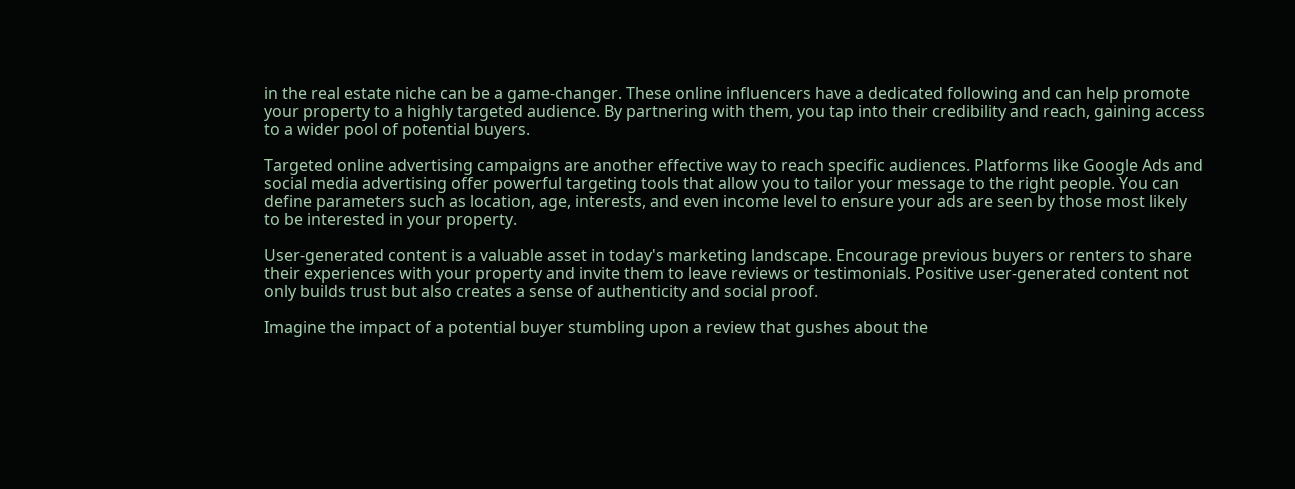in the real estate niche can be a game-changer. These online influencers have a dedicated following and can help promote your property to a highly targeted audience. By partnering with them, you tap into their credibility and reach, gaining access to a wider pool of potential buyers.

Targeted online advertising campaigns are another effective way to reach specific audiences. Platforms like Google Ads and social media advertising offer powerful targeting tools that allow you to tailor your message to the right people. You can define parameters such as location, age, interests, and even income level to ensure your ads are seen by those most likely to be interested in your property.

User-generated content is a valuable asset in today's marketing landscape. Encourage previous buyers or renters to share their experiences with your property and invite them to leave reviews or testimonials. Positive user-generated content not only builds trust but also creates a sense of authenticity and social proof.

Imagine the impact of a potential buyer stumbling upon a review that gushes about the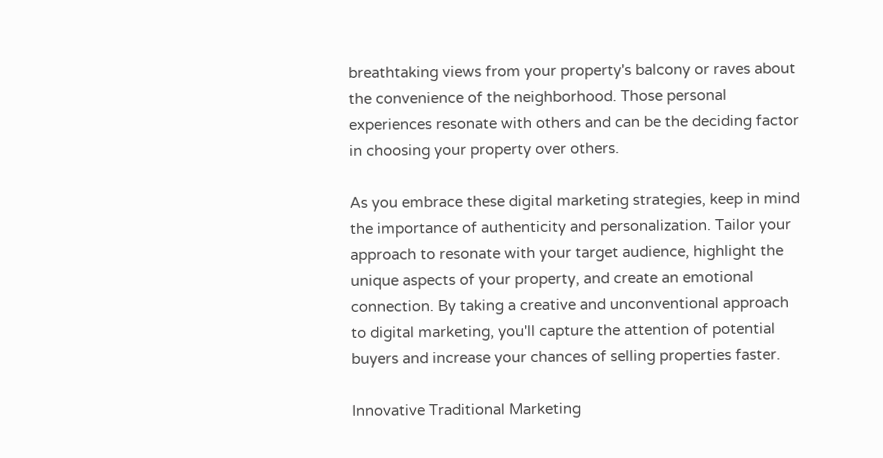breathtaking views from your property's balcony or raves about the convenience of the neighborhood. Those personal experiences resonate with others and can be the deciding factor in choosing your property over others.

As you embrace these digital marketing strategies, keep in mind the importance of authenticity and personalization. Tailor your approach to resonate with your target audience, highlight the unique aspects of your property, and create an emotional connection. By taking a creative and unconventional approach to digital marketing, you'll capture the attention of potential buyers and increase your chances of selling properties faster.

Innovative Traditional Marketing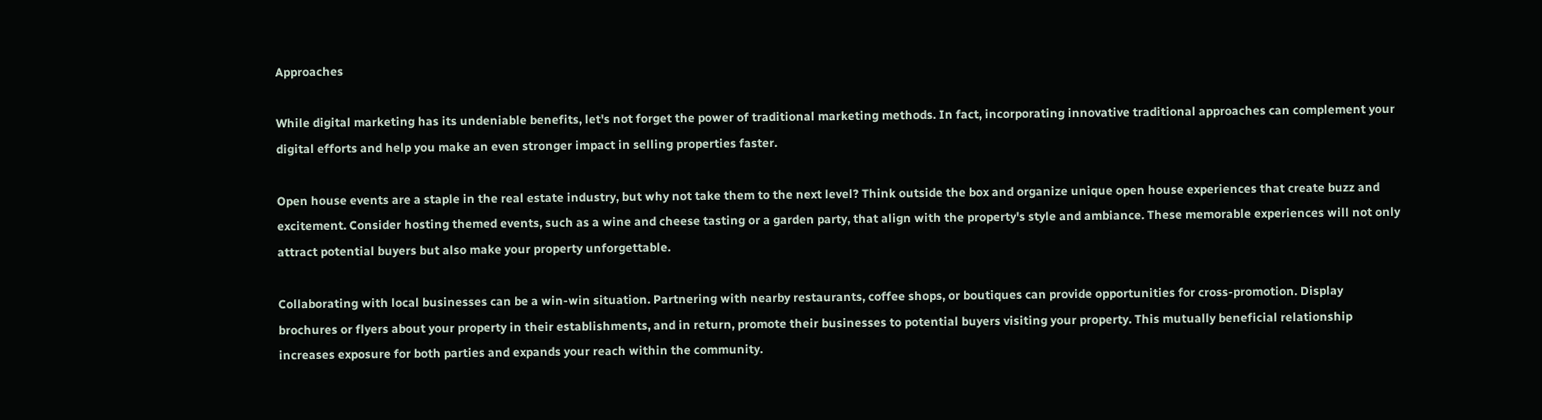Approaches

While digital marketing has its undeniable benefits, let's not forget the power of traditional marketing methods. In fact, incorporating innovative traditional approaches can complement your digital efforts and help you make an even stronger impact in selling properties faster.

Open house events are a staple in the real estate industry, but why not take them to the next level? Think outside the box and organize unique open house experiences that create buzz and excitement. Consider hosting themed events, such as a wine and cheese tasting or a garden party, that align with the property's style and ambiance. These memorable experiences will not only attract potential buyers but also make your property unforgettable.

Collaborating with local businesses can be a win-win situation. Partnering with nearby restaurants, coffee shops, or boutiques can provide opportunities for cross-promotion. Display brochures or flyers about your property in their establishments, and in return, promote their businesses to potential buyers visiting your property. This mutually beneficial relationship increases exposure for both parties and expands your reach within the community.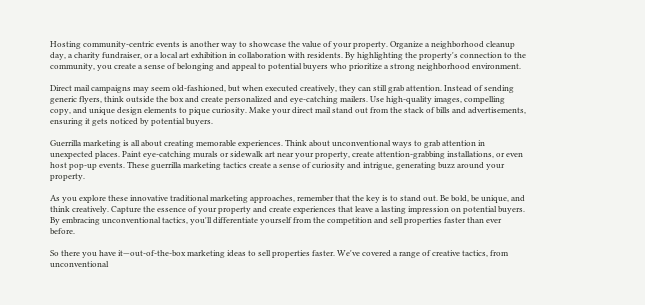Hosting community-centric events is another way to showcase the value of your property. Organize a neighborhood cleanup day, a charity fundraiser, or a local art exhibition in collaboration with residents. By highlighting the property's connection to the community, you create a sense of belonging and appeal to potential buyers who prioritize a strong neighborhood environment.

Direct mail campaigns may seem old-fashioned, but when executed creatively, they can still grab attention. Instead of sending generic flyers, think outside the box and create personalized and eye-catching mailers. Use high-quality images, compelling copy, and unique design elements to pique curiosity. Make your direct mail stand out from the stack of bills and advertisements, ensuring it gets noticed by potential buyers.

Guerrilla marketing is all about creating memorable experiences. Think about unconventional ways to grab attention in unexpected places. Paint eye-catching murals or sidewalk art near your property, create attention-grabbing installations, or even host pop-up events. These guerrilla marketing tactics create a sense of curiosity and intrigue, generating buzz around your property.

As you explore these innovative traditional marketing approaches, remember that the key is to stand out. Be bold, be unique, and think creatively. Capture the essence of your property and create experiences that leave a lasting impression on potential buyers. By embracing unconventional tactics, you'll differentiate yourself from the competition and sell properties faster than ever before.

So there you have it—out-of-the-box marketing ideas to sell properties faster. We've covered a range of creative tactics, from unconventional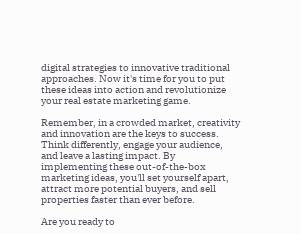digital strategies to innovative traditional approaches. Now it's time for you to put these ideas into action and revolutionize your real estate marketing game.

Remember, in a crowded market, creativity and innovation are the keys to success. Think differently, engage your audience, and leave a lasting impact. By implementing these out-of-the-box marketing ideas, you'll set yourself apart, attract more potential buyers, and sell properties faster than ever before.

Are you ready to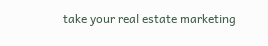take your real estate marketing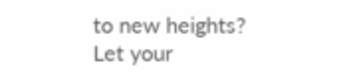to new heights? Let your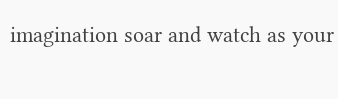imagination soar and watch as your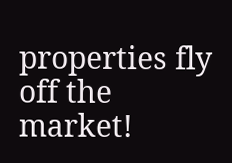properties fly off the market!